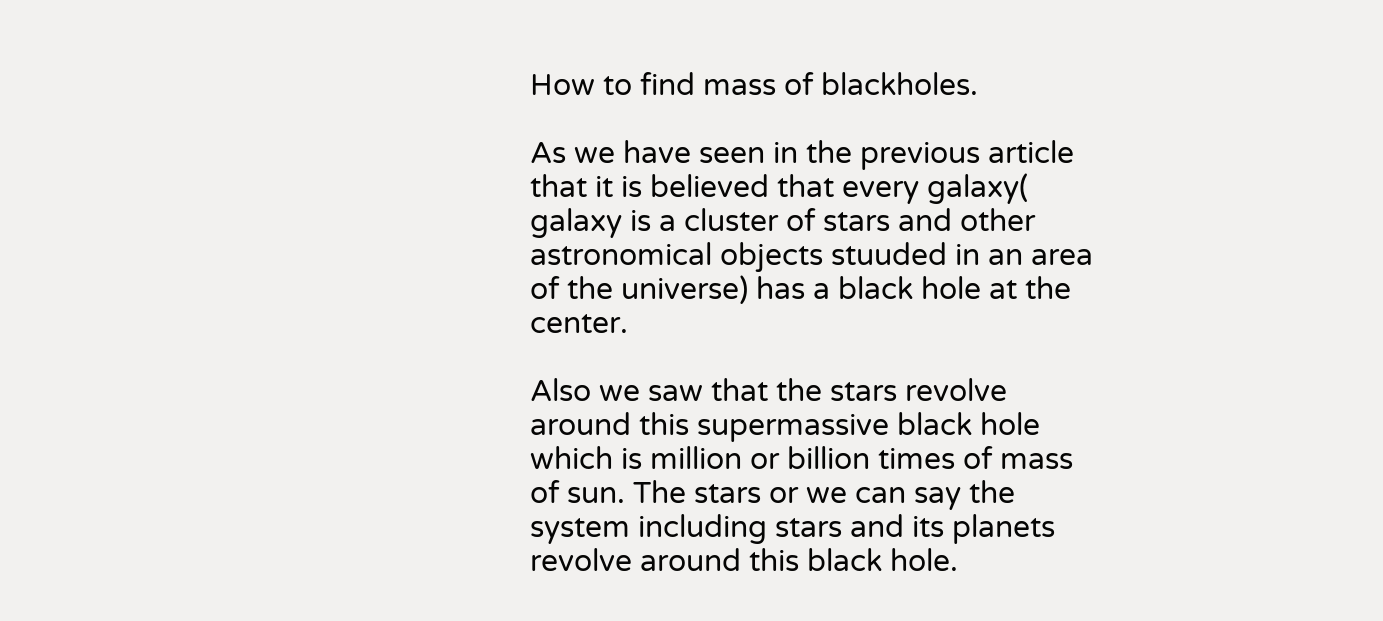How to find mass of blackholes.

As we have seen in the previous article that it is believed that every galaxy( galaxy is a cluster of stars and other astronomical objects stuuded in an area of the universe) has a black hole at the center.

Also we saw that the stars revolve around this supermassive black hole which is million or billion times of mass of sun. The stars or we can say the system including stars and its planets revolve around this black hole.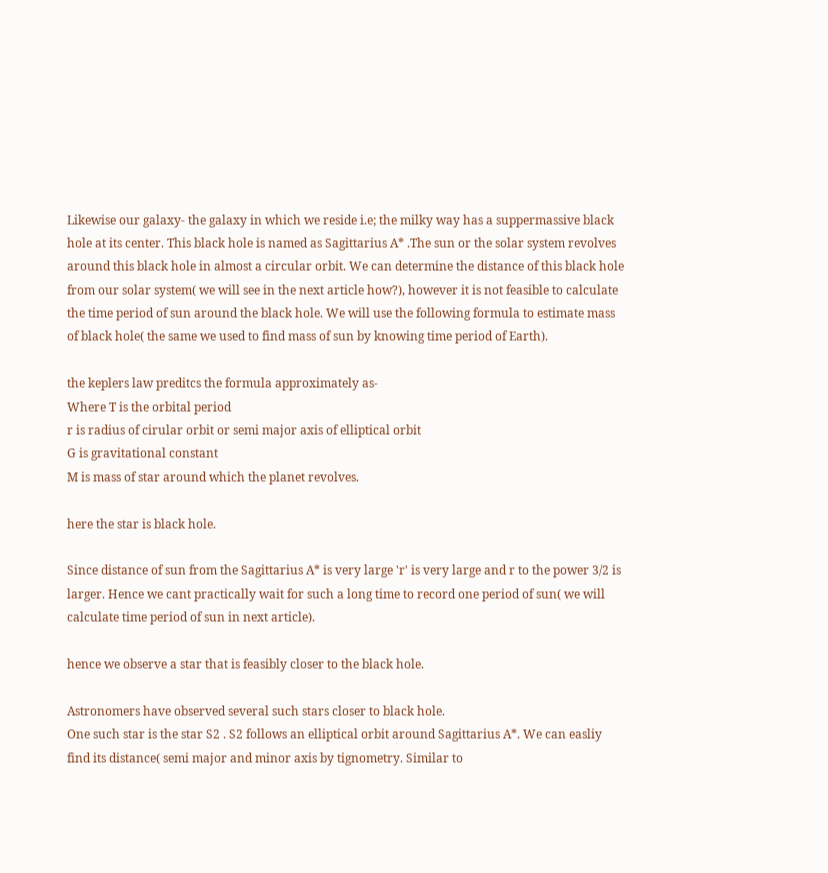Likewise our galaxy- the galaxy in which we reside i.e; the milky way has a suppermassive black hole at its center. This black hole is named as Sagittarius A* .The sun or the solar system revolves around this black hole in almost a circular orbit. We can determine the distance of this black hole from our solar system( we will see in the next article how?), however it is not feasible to calculate the time period of sun around the black hole. We will use the following formula to estimate mass of black hole( the same we used to find mass of sun by knowing time period of Earth).

the keplers law preditcs the formula approximately as-
Where T is the orbital period
r is radius of cirular orbit or semi major axis of elliptical orbit
G is gravitational constant
M is mass of star around which the planet revolves.

here the star is black hole.

Since distance of sun from the Sagittarius A* is very large 'r' is very large and r to the power 3/2 is larger. Hence we cant practically wait for such a long time to record one period of sun( we will calculate time period of sun in next article).

hence we observe a star that is feasibly closer to the black hole.

Astronomers have observed several such stars closer to black hole.
One such star is the star S2 . S2 follows an elliptical orbit around Sagittarius A*. We can easliy find its distance( semi major and minor axis by tignometry. Similar to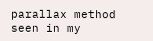parallax method seen in my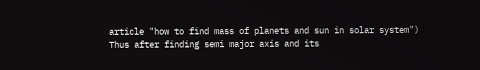article "how to find mass of planets and sun in solar system")
Thus after finding semi major axis and its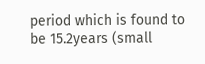period which is found to be 15.2years (small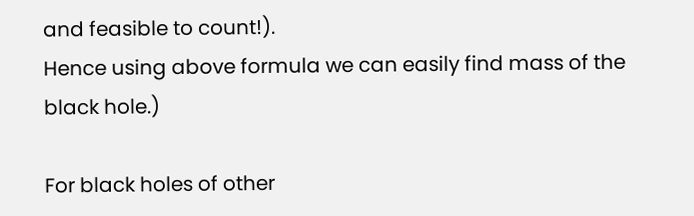and feasible to count!).
Hence using above formula we can easily find mass of the black hole.)

For black holes of other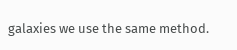galaxies we use the same method.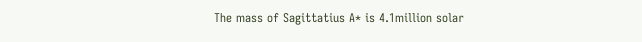The mass of Sagittatius A* is 4.1million solar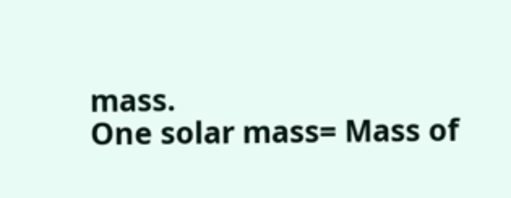mass.
One solar mass= Mass of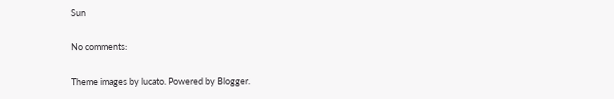Sun

No comments:

Theme images by lucato. Powered by Blogger.